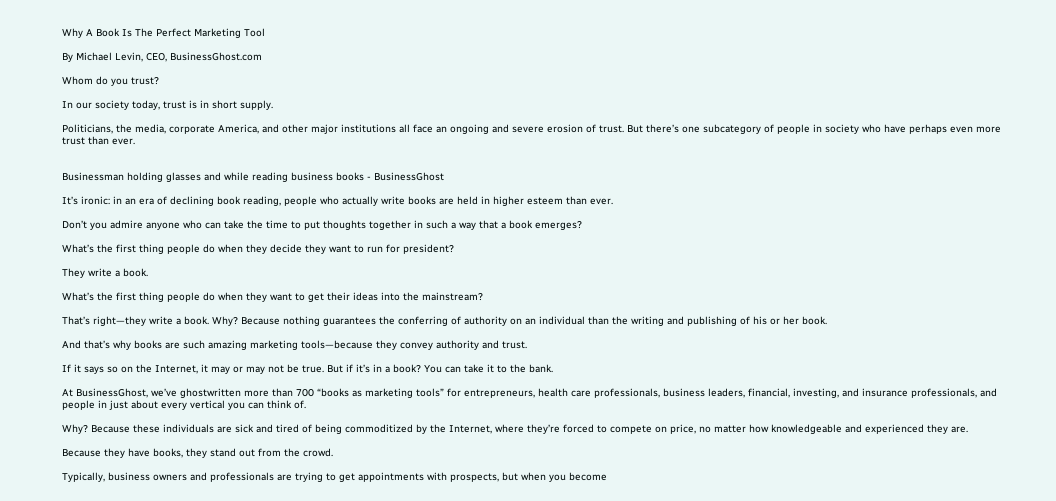Why A Book Is The Perfect Marketing Tool

By Michael Levin, CEO, BusinessGhost.com

Whom do you trust?

In our society today, trust is in short supply.

Politicians, the media, corporate America, and other major institutions all face an ongoing and severe erosion of trust. But there’s one subcategory of people in society who have perhaps even more trust than ever.


Businessman holding glasses and while reading business books - BusinessGhost

It’s ironic: in an era of declining book reading, people who actually write books are held in higher esteem than ever.

Don’t you admire anyone who can take the time to put thoughts together in such a way that a book emerges?

What’s the first thing people do when they decide they want to run for president?

They write a book.

What’s the first thing people do when they want to get their ideas into the mainstream?

That’s right—they write a book. Why? Because nothing guarantees the conferring of authority on an individual than the writing and publishing of his or her book.

And that’s why books are such amazing marketing tools—because they convey authority and trust.

If it says so on the Internet, it may or may not be true. But if it’s in a book? You can take it to the bank.

At BusinessGhost, we’ve ghostwritten more than 700 “books as marketing tools” for entrepreneurs, health care professionals, business leaders, financial, investing, and insurance professionals, and people in just about every vertical you can think of.

Why? Because these individuals are sick and tired of being commoditized by the Internet, where they’re forced to compete on price, no matter how knowledgeable and experienced they are.

Because they have books, they stand out from the crowd.

Typically, business owners and professionals are trying to get appointments with prospects, but when you become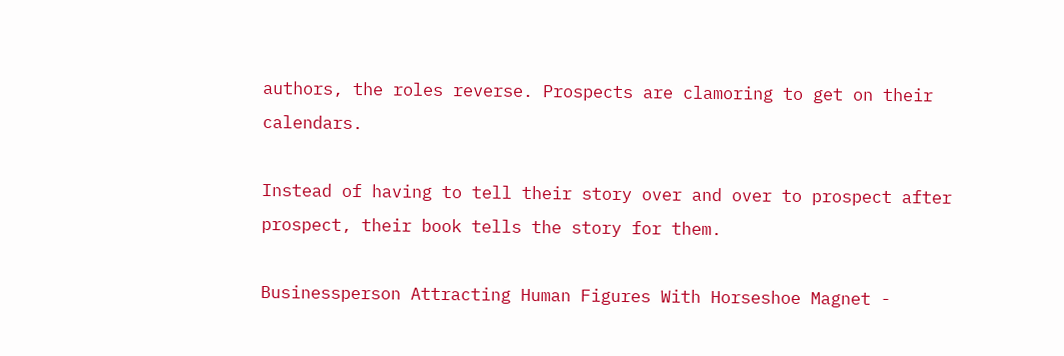authors, the roles reverse. Prospects are clamoring to get on their calendars.

Instead of having to tell their story over and over to prospect after prospect, their book tells the story for them.

Businessperson Attracting Human Figures With Horseshoe Magnet -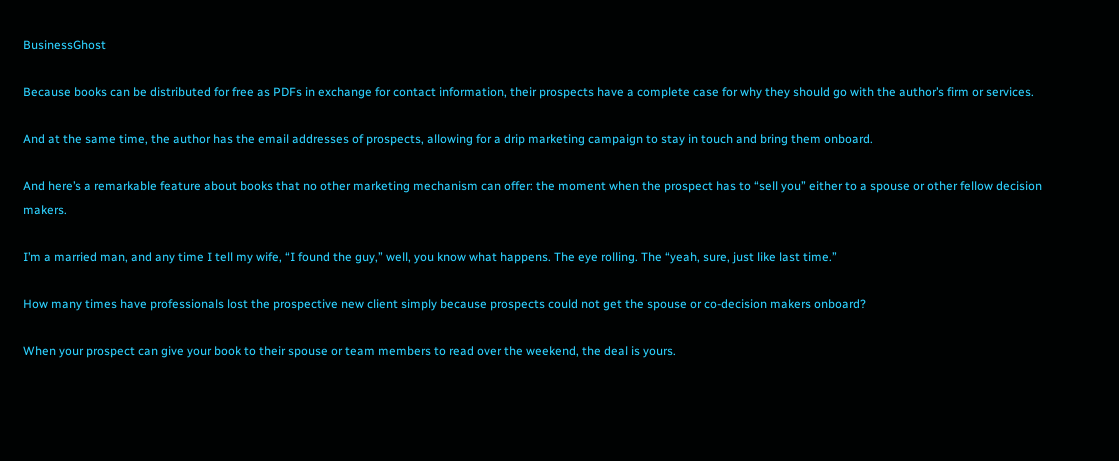BusinessGhost

Because books can be distributed for free as PDFs in exchange for contact information, their prospects have a complete case for why they should go with the author’s firm or services.

And at the same time, the author has the email addresses of prospects, allowing for a drip marketing campaign to stay in touch and bring them onboard.

And here’s a remarkable feature about books that no other marketing mechanism can offer: the moment when the prospect has to “sell you” either to a spouse or other fellow decision makers.

I’m a married man, and any time I tell my wife, “I found the guy,” well, you know what happens. The eye rolling. The “yeah, sure, just like last time.”

How many times have professionals lost the prospective new client simply because prospects could not get the spouse or co-decision makers onboard?

When your prospect can give your book to their spouse or team members to read over the weekend, the deal is yours.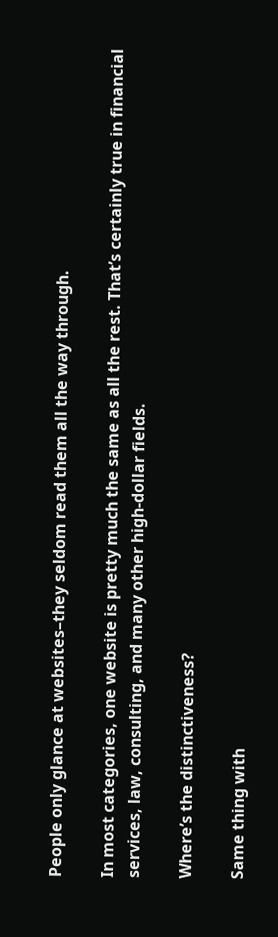People only glance at websites–they seldom read them all the way through.

In most categories, one website is pretty much the same as all the rest. That’s certainly true in financial services, law, consulting, and many other high-dollar fields.

Where’s the distinctiveness?

Same thing with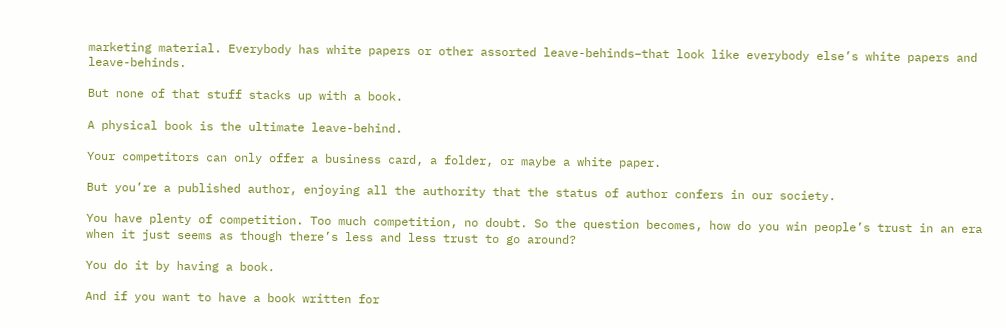marketing material. Everybody has white papers or other assorted leave-behinds–that look like everybody else’s white papers and leave-behinds.

But none of that stuff stacks up with a book.

A physical book is the ultimate leave-behind.

Your competitors can only offer a business card, a folder, or maybe a white paper.

But you’re a published author, enjoying all the authority that the status of author confers in our society.

You have plenty of competition. Too much competition, no doubt. So the question becomes, how do you win people’s trust in an era when it just seems as though there’s less and less trust to go around?

You do it by having a book.

And if you want to have a book written for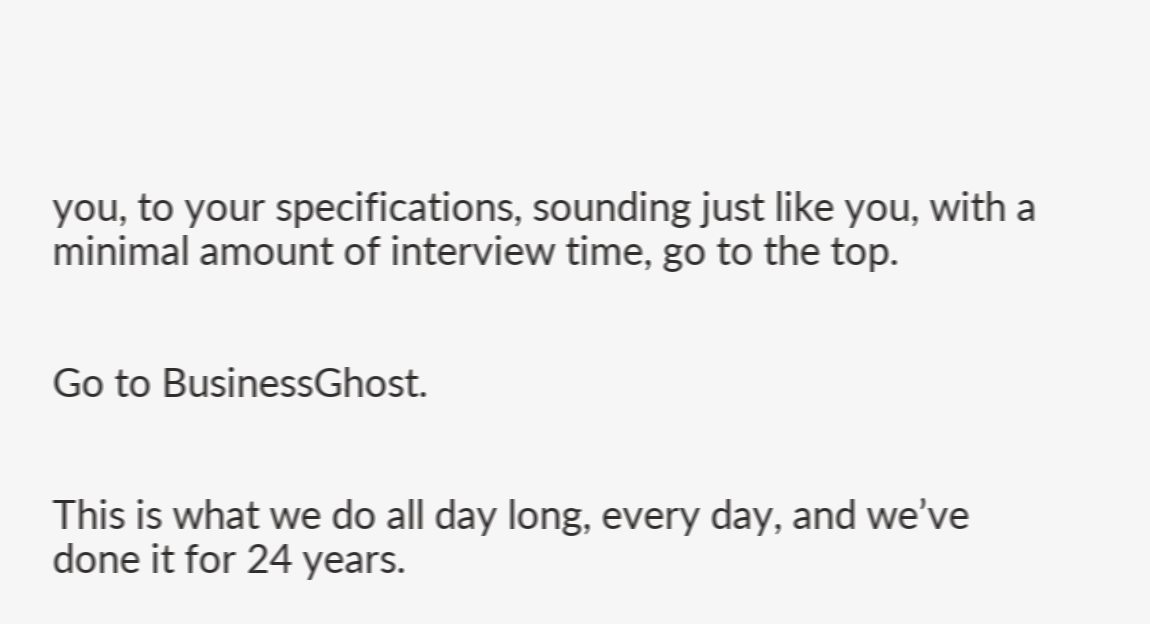you, to your specifications, sounding just like you, with a minimal amount of interview time, go to the top.


Go to BusinessGhost.


This is what we do all day long, every day, and we’ve done it for 24 years.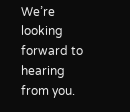We’re looking forward to hearing from you.